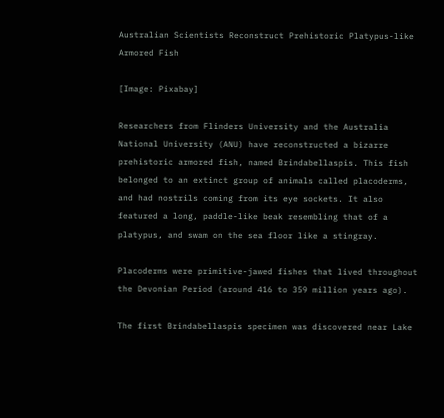Australian Scientists Reconstruct Prehistoric Platypus-like Armored Fish

[Image: Pixabay]

Researchers from Flinders University and the Australia National University (ANU) have reconstructed a bizarre prehistoric armored fish, named Brindabellaspis. This fish belonged to an extinct group of animals called placoderms, and had nostrils coming from its eye sockets. It also featured a long, paddle-like beak resembling that of a platypus, and swam on the sea floor like a stingray.

Placoderms were primitive-jawed fishes that lived throughout the Devonian Period (around 416 to 359 million years ago).

The first Brindabellaspis specimen was discovered near Lake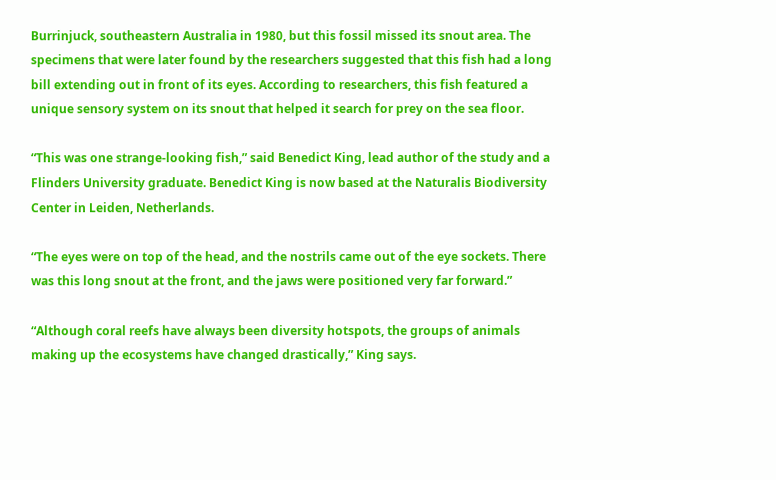Burrinjuck, southeastern Australia in 1980, but this fossil missed its snout area. The specimens that were later found by the researchers suggested that this fish had a long bill extending out in front of its eyes. According to researchers, this fish featured a unique sensory system on its snout that helped it search for prey on the sea floor.

“This was one strange-looking fish,” said Benedict King, lead author of the study and a Flinders University graduate. Benedict King is now based at the Naturalis Biodiversity Center in Leiden, Netherlands.

“The eyes were on top of the head, and the nostrils came out of the eye sockets. There was this long snout at the front, and the jaws were positioned very far forward.”

“Although coral reefs have always been diversity hotspots, the groups of animals making up the ecosystems have changed drastically,” King says.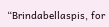“Brindabellaspis, for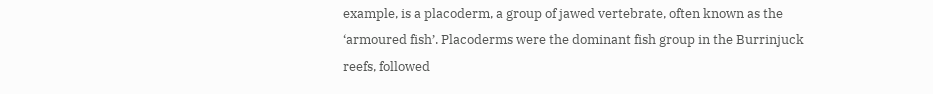example, is a placoderm, a group of jawed vertebrate, often known as the ‘armoured fish’. Placoderms were the dominant fish group in the Burrinjuck reefs, followed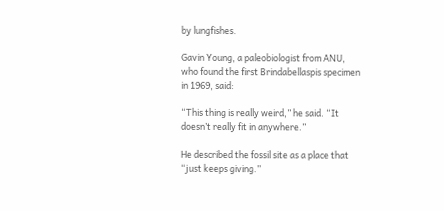by lungfishes.

Gavin Young, a paleobiologist from ANU, who found the first Brindabellaspis specimen in 1969, said:

“This thing is really weird,” he said. “It doesn’t really fit in anywhere.”

He described the fossil site as a place that “just keeps giving.”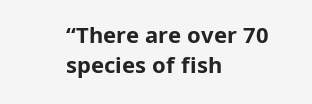“There are over 70 species of fish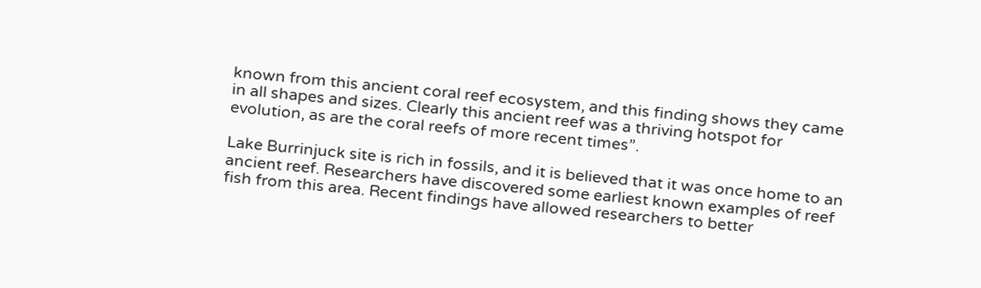known from this ancient coral reef ecosystem, and this finding shows they came in all shapes and sizes. Clearly this ancient reef was a thriving hotspot for evolution, as are the coral reefs of more recent times”.

Lake Burrinjuck site is rich in fossils, and it is believed that it was once home to an ancient reef. Researchers have discovered some earliest known examples of reef fish from this area. Recent findings have allowed researchers to better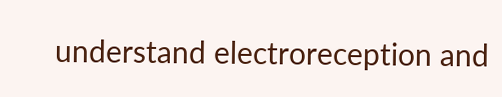understand electroreception and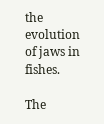the evolution of jaws in fishes.

The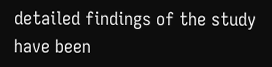detailed findings of the study have been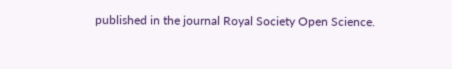published in the journal Royal Society Open Science.